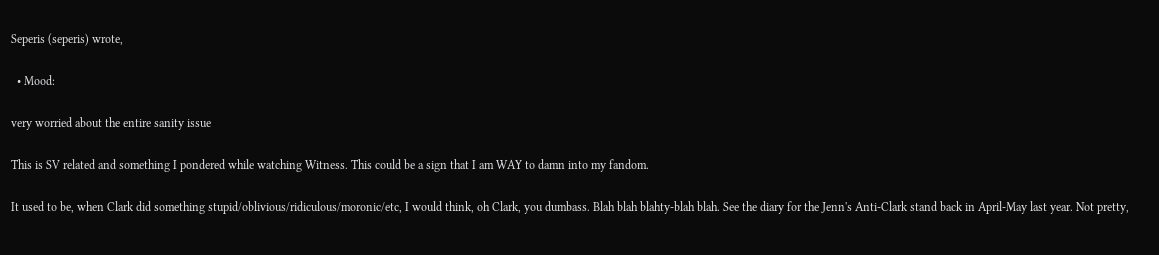Seperis (seperis) wrote,

  • Mood:

very worried about the entire sanity issue

This is SV related and something I pondered while watching Witness. This could be a sign that I am WAY to damn into my fandom.

It used to be, when Clark did something stupid/oblivious/ridiculous/moronic/etc, I would think, oh Clark, you dumbass. Blah blah blahty-blah blah. See the diary for the Jenn's Anti-Clark stand back in April-May last year. Not pretty,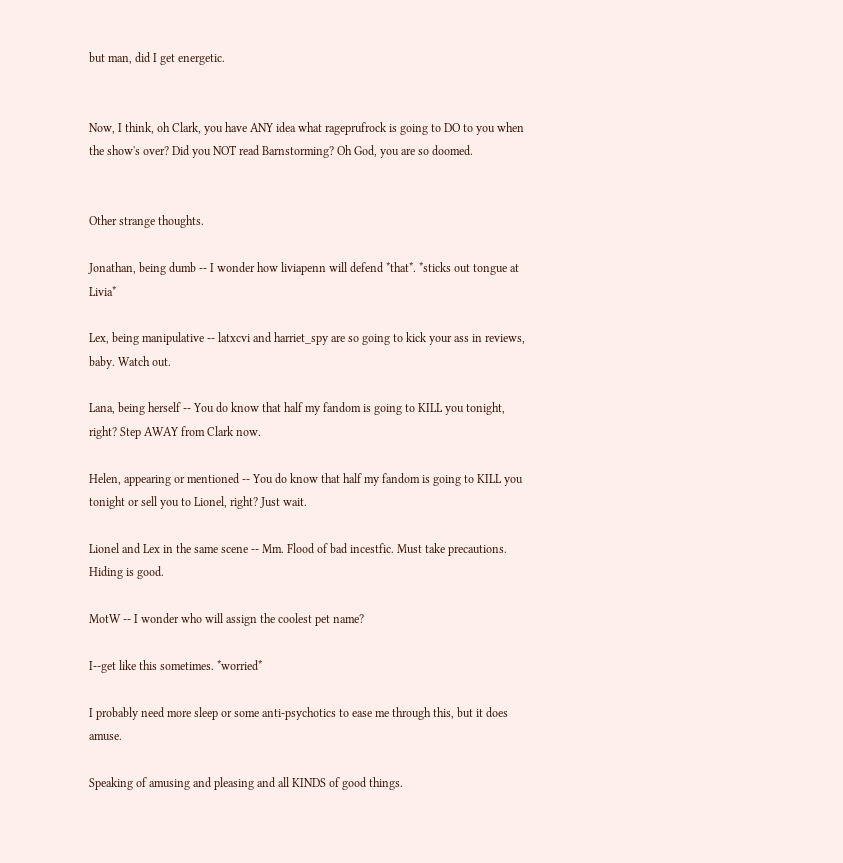but man, did I get energetic.


Now, I think, oh Clark, you have ANY idea what rageprufrock is going to DO to you when the show's over? Did you NOT read Barnstorming? Oh God, you are so doomed.


Other strange thoughts.

Jonathan, being dumb -- I wonder how liviapenn will defend *that*. *sticks out tongue at Livia*

Lex, being manipulative -- latxcvi and harriet_spy are so going to kick your ass in reviews, baby. Watch out.

Lana, being herself -- You do know that half my fandom is going to KILL you tonight, right? Step AWAY from Clark now.

Helen, appearing or mentioned -- You do know that half my fandom is going to KILL you tonight or sell you to Lionel, right? Just wait.

Lionel and Lex in the same scene -- Mm. Flood of bad incestfic. Must take precautions. Hiding is good.

MotW -- I wonder who will assign the coolest pet name?

I--get like this sometimes. *worried*

I probably need more sleep or some anti-psychotics to ease me through this, but it does amuse.

Speaking of amusing and pleasing and all KINDS of good things.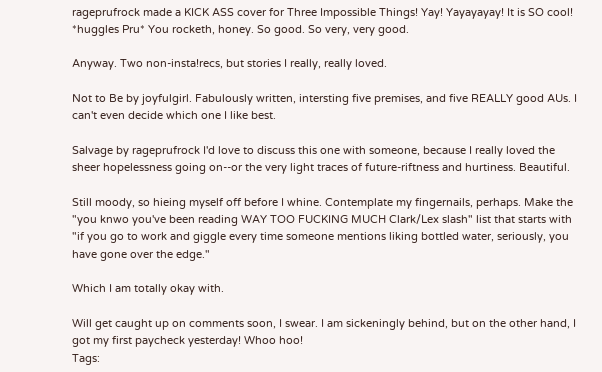rageprufrock made a KICK ASS cover for Three Impossible Things! Yay! Yayayayay! It is SO cool! *huggles Pru* You rocketh, honey. So good. So very, very good.

Anyway. Two non-insta!recs, but stories I really, really loved.

Not to Be by joyfulgirl. Fabulously written, intersting five premises, and five REALLY good AUs. I can't even decide which one I like best.

Salvage by rageprufrock I'd love to discuss this one with someone, because I really loved the sheer hopelessness going on--or the very light traces of future-riftness and hurtiness. Beautiful.

Still moody, so hieing myself off before I whine. Contemplate my fingernails, perhaps. Make the "you knwo you've been reading WAY TOO FUCKING MUCH Clark/Lex slash" list that starts with "if you go to work and giggle every time someone mentions liking bottled water, seriously, you have gone over the edge."

Which I am totally okay with.

Will get caught up on comments soon, I swear. I am sickeningly behind, but on the other hand, I got my first paycheck yesterday! Whoo hoo!
Tags: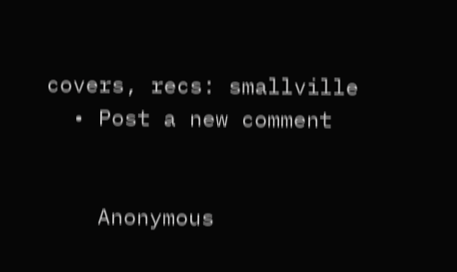covers, recs: smallville
  • Post a new comment


    Anonymous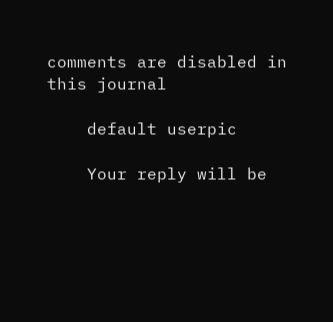comments are disabled in this journal

    default userpic

    Your reply will be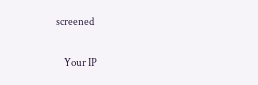screened

    Your IP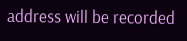address will be recorded